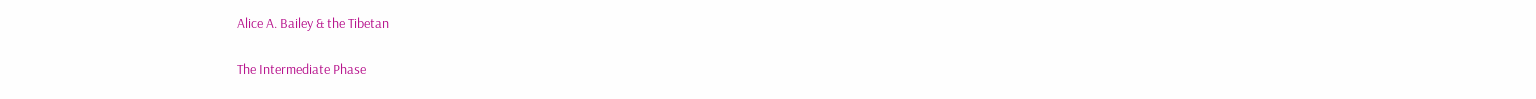Alice A. Bailey & the Tibetan

The Intermediate Phase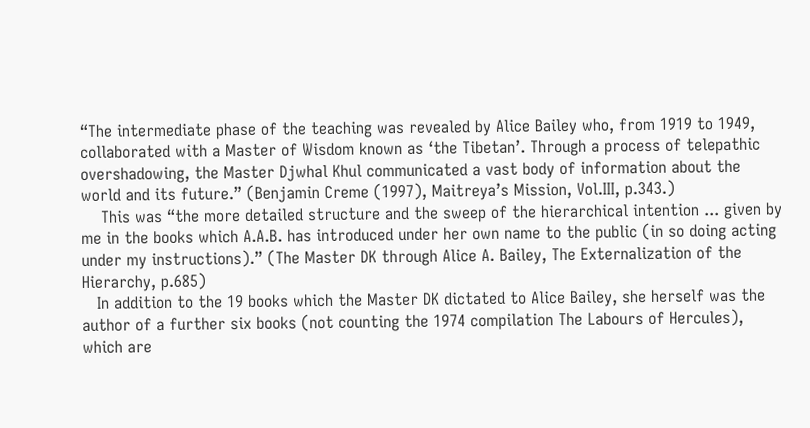“The intermediate phase of the teaching was revealed by Alice Bailey who, from 1919 to 1949, collaborated with a Master of Wisdom known as ‘the Tibetan’. Through a process of telepathic overshadowing, the Master Djwhal Khul communicated a vast body of information about the world and its future.” (Benjamin Creme (1997), Maitreya’s Mission, Vol.III, p.343.)
    This was “the more detailed structure and the sweep of the hierarchical intention ... given by me in the books which A.A.B. has introduced under her own name to the public (in so doing acting under my instructions).” (The Master DK through Alice A. Bailey, The Externalization of the Hierarchy, p.685)
   In addition to the 19 books which the Master DK dictated to Alice Bailey, she herself was the author of a further six books (not counting the 1974 compilation The Labours of Hercules), which are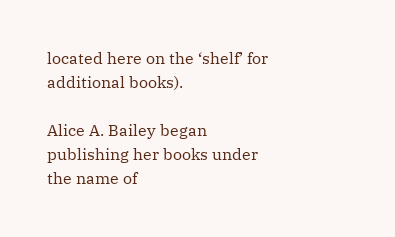located here on the ‘shelf’ for additional books).

Alice A. Bailey began publishing her books under the name of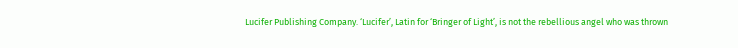Lucifer Publishing Company. ‘Lucifer’, Latin for ‘Bringer of Light’, is not the rebellious angel who was thrown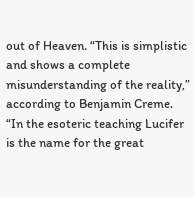out of Heaven. “This is simplistic and shows a complete misunderstanding of the reality,” according to Benjamin Creme. “In the esoteric teaching Lucifer is the name for the great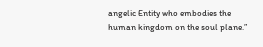angelic Entity who embodies the human kingdom on the soul plane.”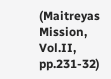(Maitreyas Mission, Vol.II, pp.231-32)